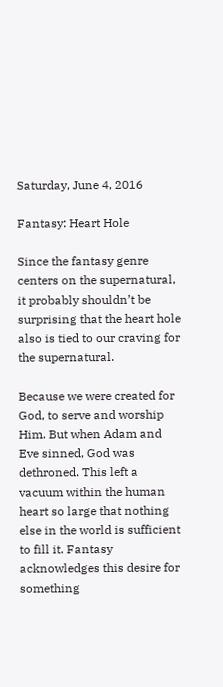Saturday, June 4, 2016

Fantasy: Heart Hole

Since the fantasy genre centers on the supernatural, it probably shouldn’t be surprising that the heart hole also is tied to our craving for the supernatural.

Because we were created for God, to serve and worship Him. But when Adam and Eve sinned, God was dethroned. This left a vacuum within the human heart so large that nothing else in the world is sufficient to fill it. Fantasy acknowledges this desire for something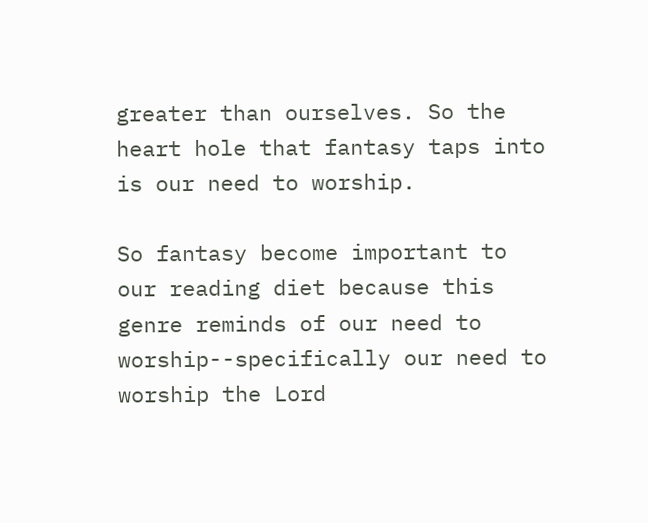greater than ourselves. So the heart hole that fantasy taps into is our need to worship.

So fantasy become important to our reading diet because this genre reminds of our need to worship--specifically our need to worship the Lord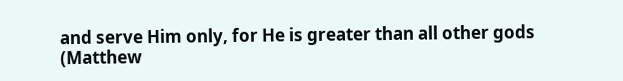and serve Him only, for He is greater than all other gods (Matthew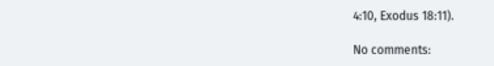4:10, Exodus 18:11).

No comments: